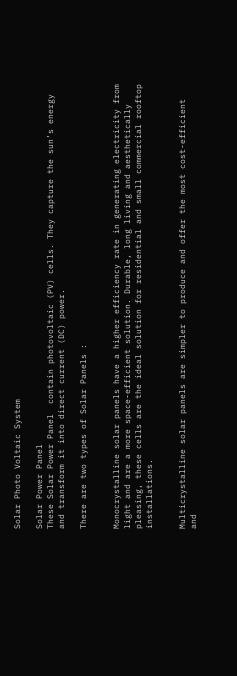Solar Photo Voltaic System

Solar Power Panel
These Solar Power Panel  contain photovoltaic (PV) cells. They capture the sun’s energy and transform it into direct current (DC) power.

There are two types of Solar Panels :


Monocrystalline solar panels have a higher efficiency rate in generating electricity from light and are a more space-efficient solution. Durable, long living and aesthetically pleasing, these cells are the ideal solution for residential and small commercial rooftop installations.


Multicrystalline solar panels are simpler to produce and offer the most cost-efficient and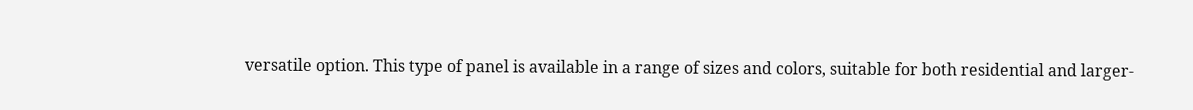versatile option. This type of panel is available in a range of sizes and colors, suitable for both residential and larger-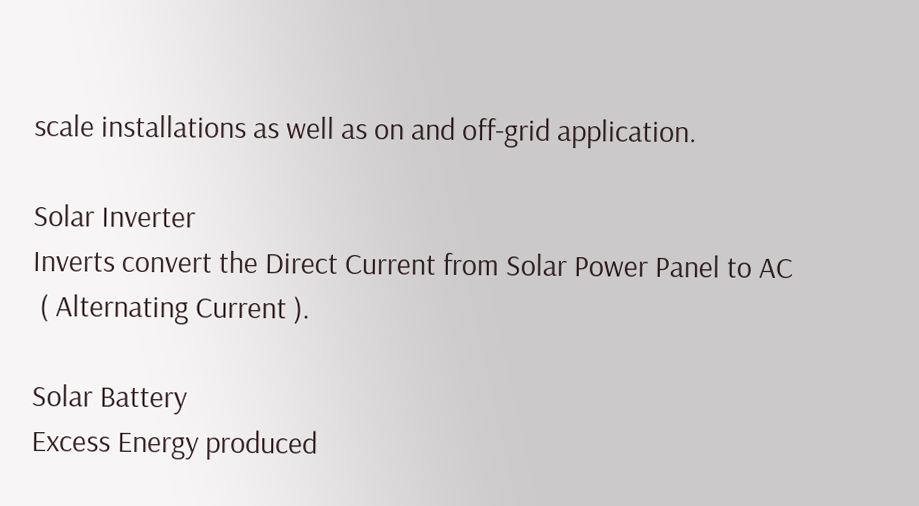scale installations as well as on and off-grid application.

Solar Inverter
Inverts convert the Direct Current from Solar Power Panel to AC
 ( Alternating Current ).

Solar Battery
Excess Energy produced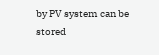by PV system can be stored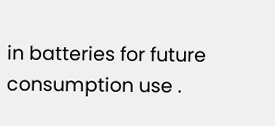in batteries for future consumption use .